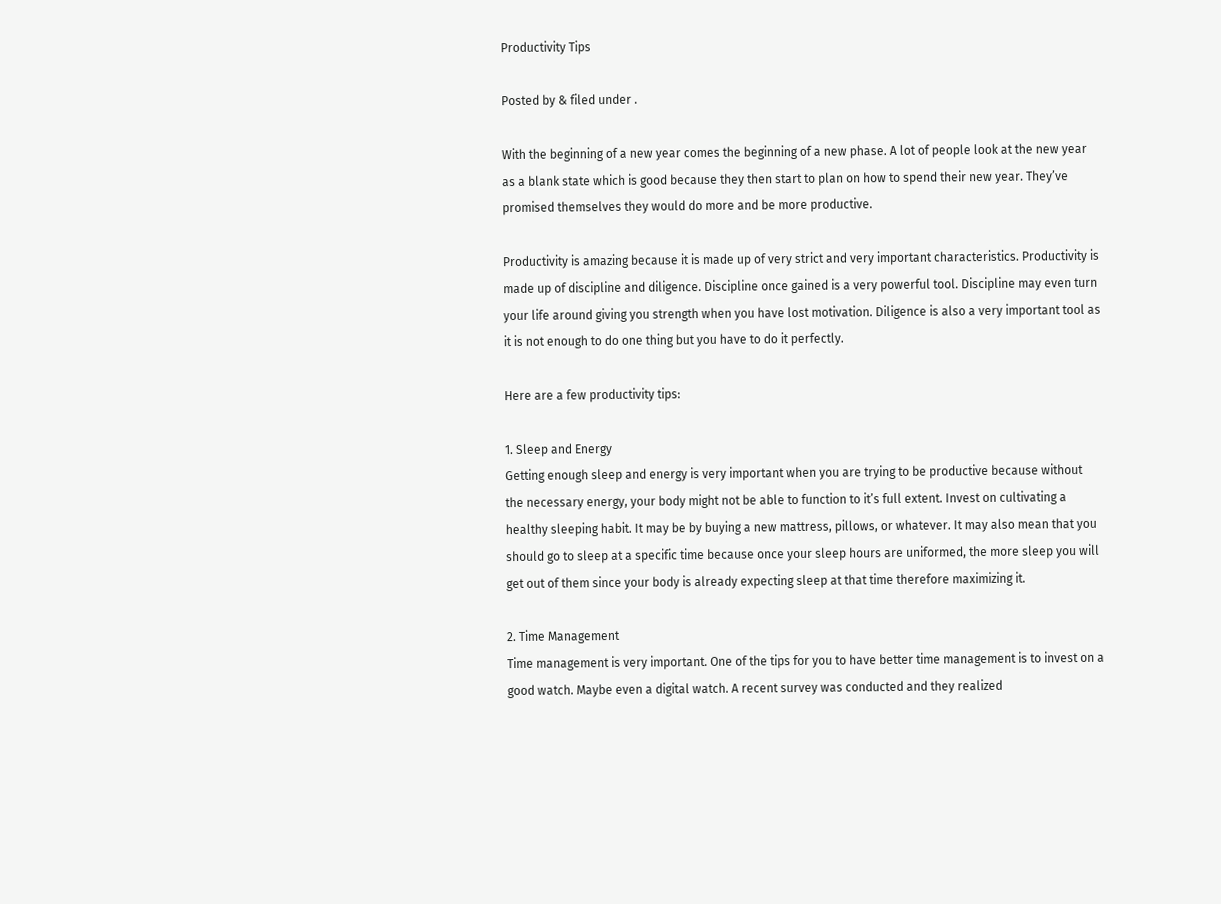Productivity Tips

Posted by & filed under .

With the beginning of a new year comes the beginning of a new phase. A lot of people look at the new year as a blank state which is good because they then start to plan on how to spend their new year. They’ve promised themselves they would do more and be more productive.

Productivity is amazing because it is made up of very strict and very important characteristics. Productivity is made up of discipline and diligence. Discipline once gained is a very powerful tool. Discipline may even turn your life around giving you strength when you have lost motivation. Diligence is also a very important tool as it is not enough to do one thing but you have to do it perfectly.

Here are a few productivity tips:

1. Sleep and Energy
Getting enough sleep and energy is very important when you are trying to be productive because without the necessary energy, your body might not be able to function to it’s full extent. Invest on cultivating a healthy sleeping habit. It may be by buying a new mattress, pillows, or whatever. It may also mean that you should go to sleep at a specific time because once your sleep hours are uniformed, the more sleep you will get out of them since your body is already expecting sleep at that time therefore maximizing it.

2. Time Management
Time management is very important. One of the tips for you to have better time management is to invest on a good watch. Maybe even a digital watch. A recent survey was conducted and they realized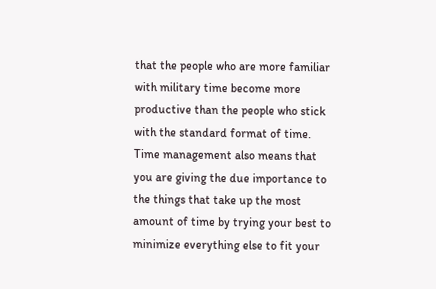that the people who are more familiar with military time become more productive than the people who stick with the standard format of time. Time management also means that you are giving the due importance to the things that take up the most amount of time by trying your best to minimize everything else to fit your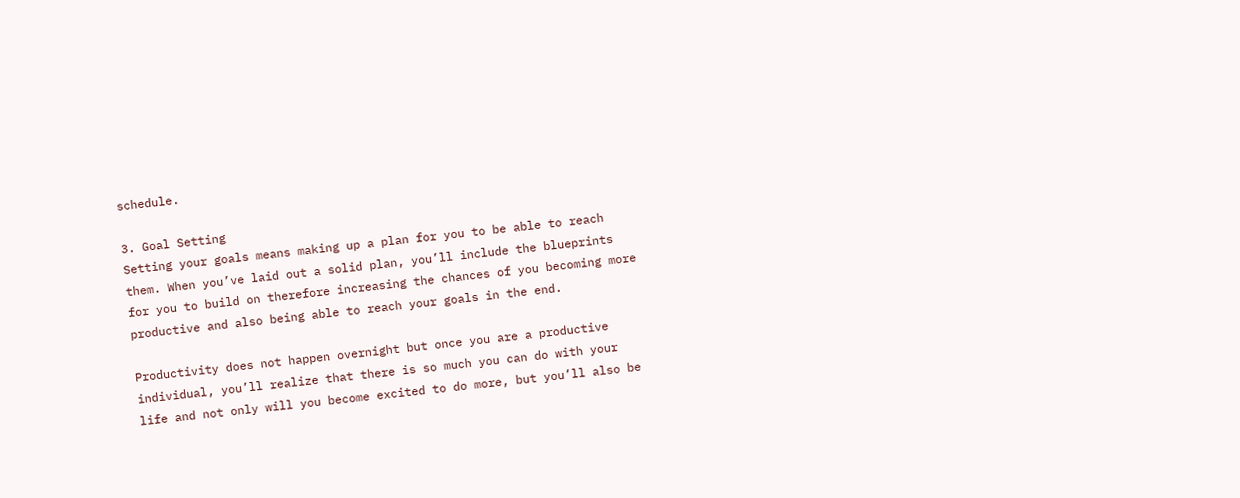schedule.

3. Goal Setting
Setting your goals means making up a plan for you to be able to reach them. When you’ve laid out a solid plan, you’ll include the blueprints for you to build on therefore increasing the chances of you becoming more productive and also being able to reach your goals in the end.

Productivity does not happen overnight but once you are a productive individual, you’ll realize that there is so much you can do with your life and not only will you become excited to do more, but you’ll also be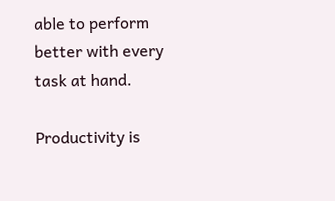able to perform better with every task at hand.

Productivity is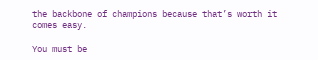the backbone of champions because that’s worth it comes easy.

You must be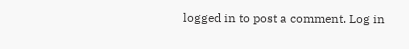logged in to post a comment. Log in